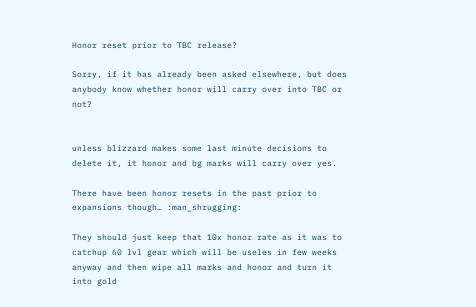Honor reset prior to TBC release?

Sorry, if it has already been asked elsewhere, but does anybody know whether honor will carry over into TBC or not?


unless blizzard makes some last minute decisions to delete it, it honor and bg marks will carry over yes.

There have been honor resets in the past prior to expansions though… :man_shrugging:

They should just keep that 10x honor rate as it was to catchup 60 lvl gear which will be useles in few weeks anyway and then wipe all marks and honor and turn it into gold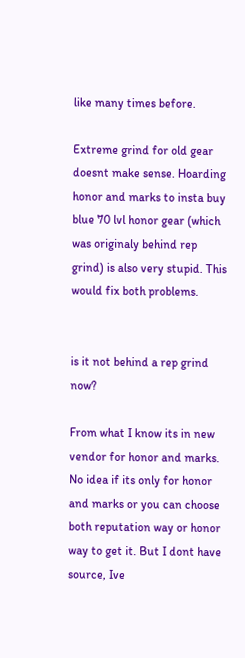like many times before.

Extreme grind for old gear doesnt make sense. Hoarding honor and marks to insta buy blue 70 lvl honor gear (which was originaly behind rep grind) is also very stupid. This would fix both problems.


is it not behind a rep grind now?

From what I know its in new vendor for honor and marks. No idea if its only for honor and marks or you can choose both reputation way or honor way to get it. But I dont have source, Ive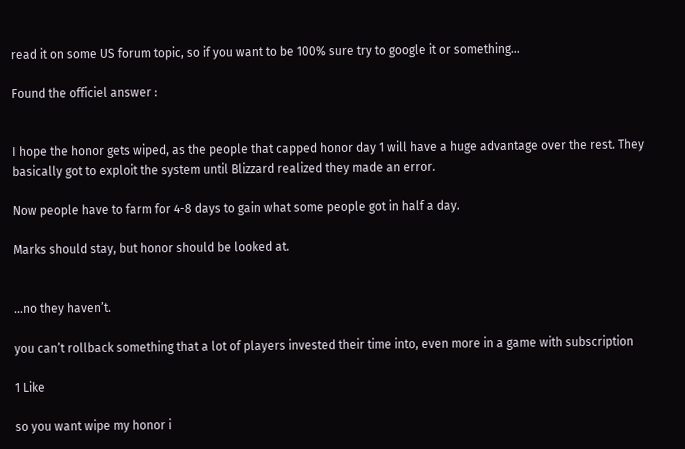read it on some US forum topic, so if you want to be 100% sure try to google it or something…

Found the officiel answer :


I hope the honor gets wiped, as the people that capped honor day 1 will have a huge advantage over the rest. They basically got to exploit the system until Blizzard realized they made an error.

Now people have to farm for 4-8 days to gain what some people got in half a day.

Marks should stay, but honor should be looked at.


…no they haven’t.

you can’t rollback something that a lot of players invested their time into, even more in a game with subscription

1 Like

so you want wipe my honor i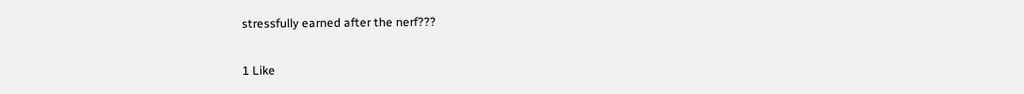stressfully earned after the nerf???

1 Like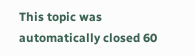This topic was automatically closed 60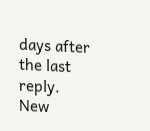days after the last reply. New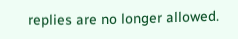replies are no longer allowed.